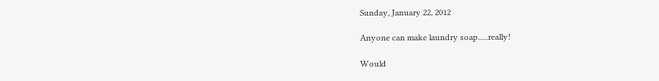Sunday, January 22, 2012

Anyone can make laundry soap.....really!

Would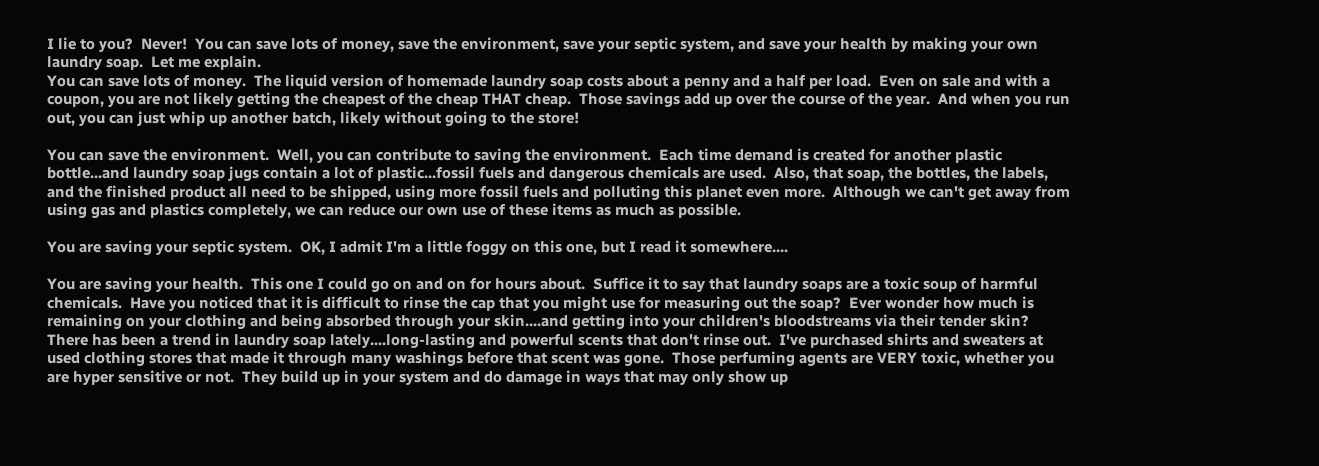I lie to you?  Never!  You can save lots of money, save the environment, save your septic system, and save your health by making your own laundry soap.  Let me explain.
You can save lots of money.  The liquid version of homemade laundry soap costs about a penny and a half per load.  Even on sale and with a coupon, you are not likely getting the cheapest of the cheap THAT cheap.  Those savings add up over the course of the year.  And when you run out, you can just whip up another batch, likely without going to the store!

You can save the environment.  Well, you can contribute to saving the environment.  Each time demand is created for another plastic bottle...and laundry soap jugs contain a lot of plastic...fossil fuels and dangerous chemicals are used.  Also, that soap, the bottles, the labels, and the finished product all need to be shipped, using more fossil fuels and polluting this planet even more.  Although we can't get away from using gas and plastics completely, we can reduce our own use of these items as much as possible.

You are saving your septic system.  OK, I admit I'm a little foggy on this one, but I read it somewhere....

You are saving your health.  This one I could go on and on for hours about.  Suffice it to say that laundry soaps are a toxic soup of harmful chemicals.  Have you noticed that it is difficult to rinse the cap that you might use for measuring out the soap?  Ever wonder how much is remaining on your clothing and being absorbed through your skin....and getting into your children's bloodstreams via their tender skin?  There has been a trend in laundry soap lately....long-lasting and powerful scents that don't rinse out.  I've purchased shirts and sweaters at used clothing stores that made it through many washings before that scent was gone.  Those perfuming agents are VERY toxic, whether you are hyper sensitive or not.  They build up in your system and do damage in ways that may only show up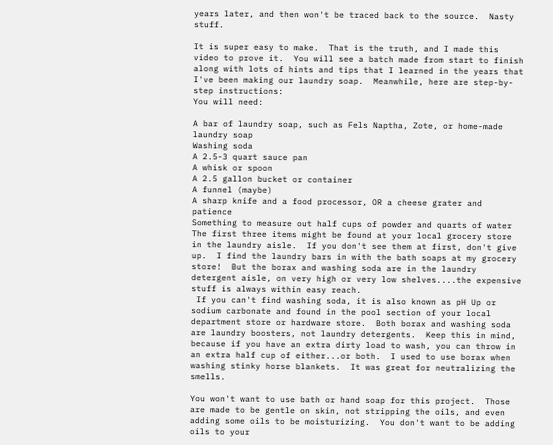years later, and then won't be traced back to the source.  Nasty stuff.

It is super easy to make.  That is the truth, and I made this video to prove it.  You will see a batch made from start to finish along with lots of hints and tips that I learned in the years that I've been making our laundry soap.  Meanwhile, here are step-by-step instructions:
You will need:

A bar of laundry soap, such as Fels Naptha, Zote, or home-made laundry soap
Washing soda
A 2.5-3 quart sauce pan
A whisk or spoon
A 2.5 gallon bucket or container
A funnel (maybe)
A sharp knife and a food processor, OR a cheese grater and patience
Something to measure out half cups of powder and quarts of water
The first three items might be found at your local grocery store in the laundry aisle.  If you don't see them at first, don't give up.  I find the laundry bars in with the bath soaps at my grocery store!  But the borax and washing soda are in the laundry detergent aisle, on very high or very low shelves....the expensive stuff is always within easy reach.
 If you can't find washing soda, it is also known as pH Up or sodium carbonate and found in the pool section of your local department store or hardware store.  Both borax and washing soda are laundry boosters, not laundry detergents.  Keep this in mind, because if you have an extra dirty load to wash, you can throw in an extra half cup of either...or both.  I used to use borax when washing stinky horse blankets.  It was great for neutralizing the smells.

You won't want to use bath or hand soap for this project.  Those are made to be gentle on skin, not stripping the oils, and even adding some oils to be moisturizing.  You don't want to be adding oils to your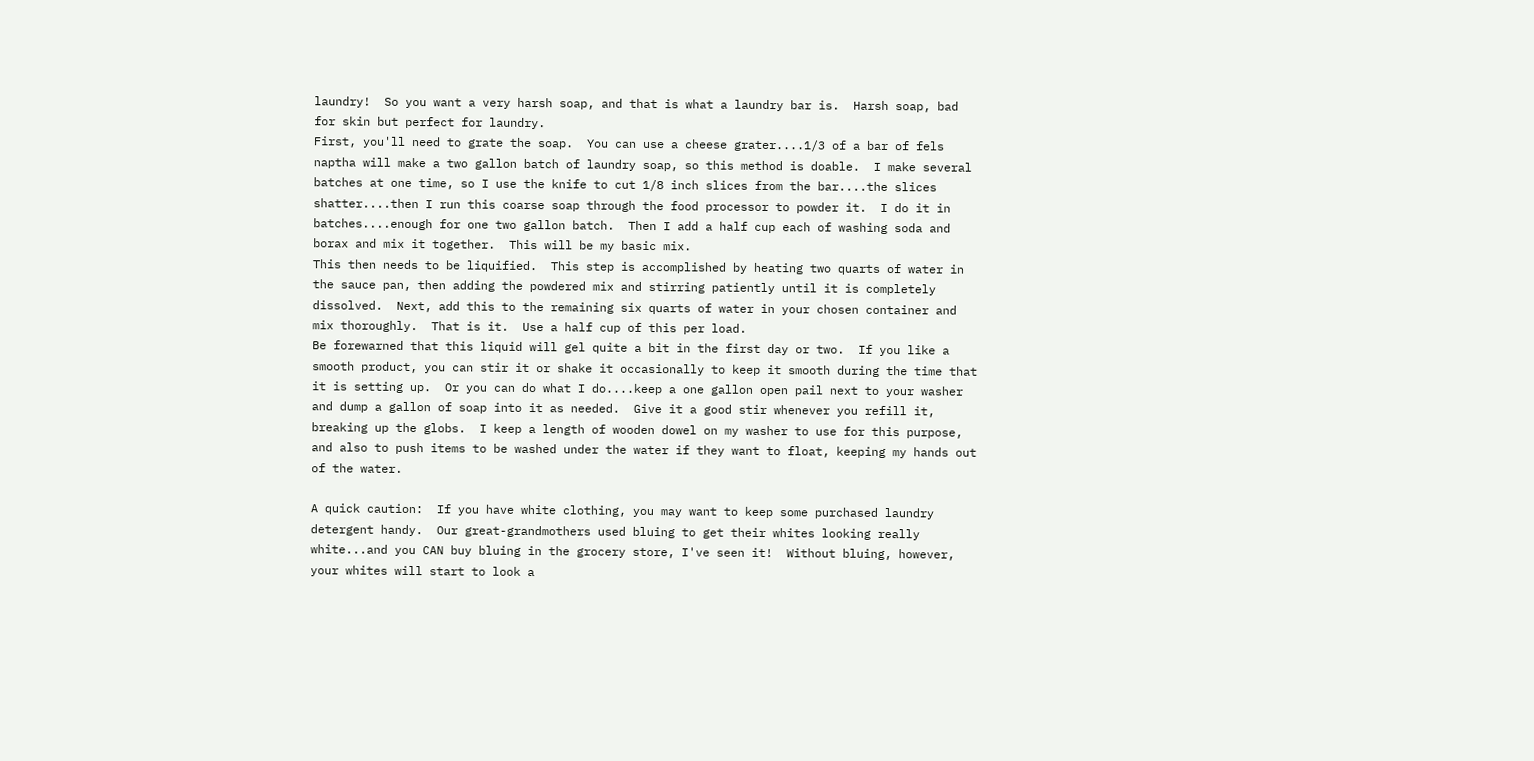laundry!  So you want a very harsh soap, and that is what a laundry bar is.  Harsh soap, bad for skin but perfect for laundry.
First, you'll need to grate the soap.  You can use a cheese grater....1/3 of a bar of fels naptha will make a two gallon batch of laundry soap, so this method is doable.  I make several batches at one time, so I use the knife to cut 1/8 inch slices from the bar....the slices shatter....then I run this coarse soap through the food processor to powder it.  I do it in batches....enough for one two gallon batch.  Then I add a half cup each of washing soda and borax and mix it together.  This will be my basic mix.
This then needs to be liquified.  This step is accomplished by heating two quarts of water in the sauce pan, then adding the powdered mix and stirring patiently until it is completely dissolved.  Next, add this to the remaining six quarts of water in your chosen container and mix thoroughly.  That is it.  Use a half cup of this per load.
Be forewarned that this liquid will gel quite a bit in the first day or two.  If you like a smooth product, you can stir it or shake it occasionally to keep it smooth during the time that it is setting up.  Or you can do what I do....keep a one gallon open pail next to your washer and dump a gallon of soap into it as needed.  Give it a good stir whenever you refill it, breaking up the globs.  I keep a length of wooden dowel on my washer to use for this purpose, and also to push items to be washed under the water if they want to float, keeping my hands out of the water.

A quick caution:  If you have white clothing, you may want to keep some purchased laundry detergent handy.  Our great-grandmothers used bluing to get their whites looking really white...and you CAN buy bluing in the grocery store, I've seen it!  Without bluing, however, your whites will start to look a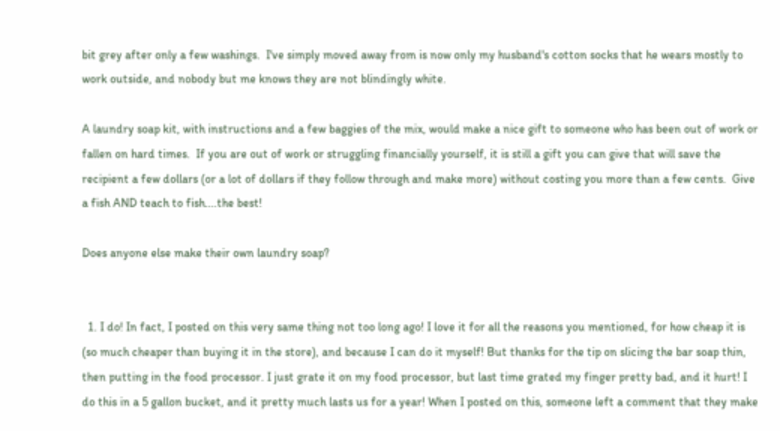bit grey after only a few washings.  I've simply moved away from is now only my husband's cotton socks that he wears mostly to work outside, and nobody but me knows they are not blindingly white.

A laundry soap kit, with instructions and a few baggies of the mix, would make a nice gift to someone who has been out of work or fallen on hard times.  If you are out of work or struggling financially yourself, it is still a gift you can give that will save the recipient a few dollars (or a lot of dollars if they follow through and make more) without costing you more than a few cents.  Give a fish AND teach to fish....the best!

Does anyone else make their own laundry soap?


  1. I do! In fact, I posted on this very same thing not too long ago! I love it for all the reasons you mentioned, for how cheap it is (so much cheaper than buying it in the store), and because I can do it myself! But thanks for the tip on slicing the bar soap thin, then putting in the food processor. I just grate it on my food processor, but last time grated my finger pretty bad, and it hurt! I do this in a 5 gallon bucket, and it pretty much lasts us for a year! When I posted on this, someone left a comment that they make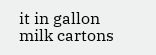it in gallon milk cartons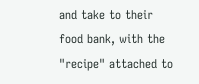and take to their food bank, with the "recipe" attached to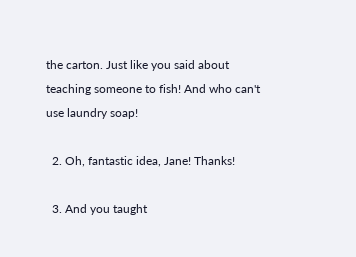the carton. Just like you said about teaching someone to fish! And who can't use laundry soap!

  2. Oh, fantastic idea, Jane! Thanks!

  3. And you taught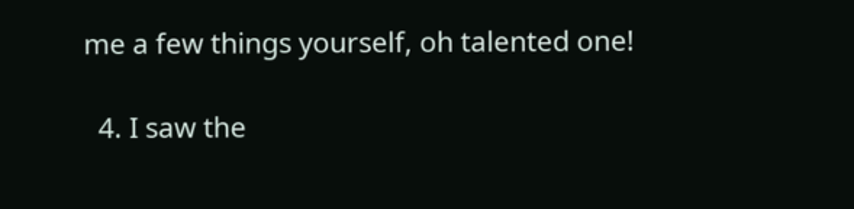me a few things yourself, oh talented one!

  4. I saw the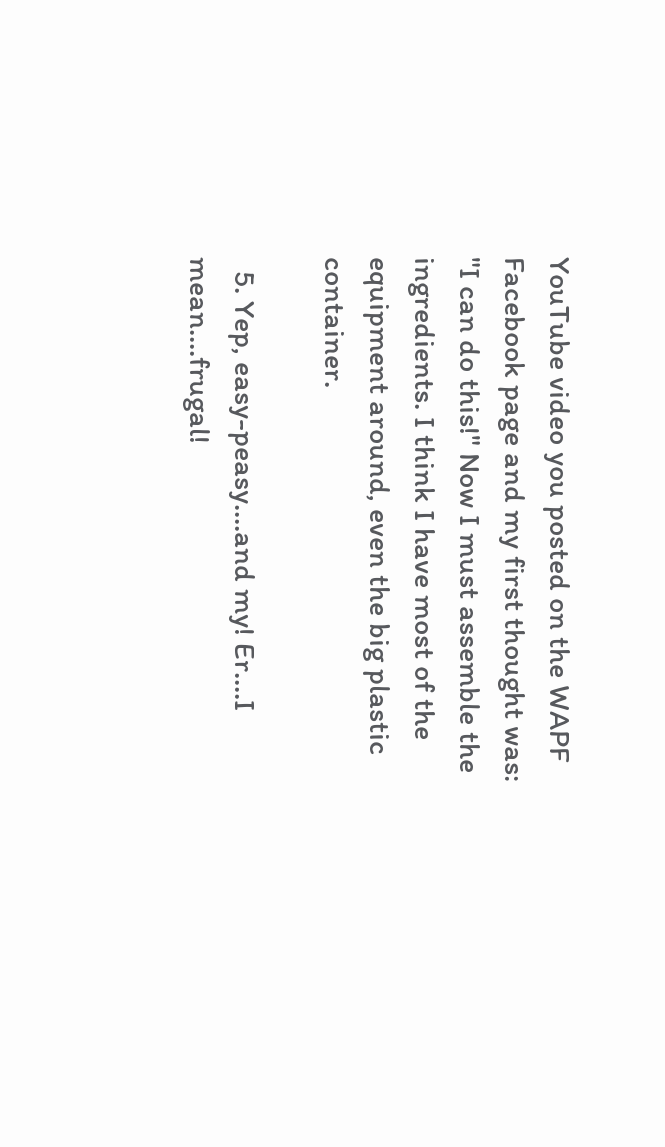YouTube video you posted on the WAPF Facebook page and my first thought was: "I can do this!" Now I must assemble the ingredients. I think I have most of the equipment around, even the big plastic container.

  5. Yep, easy-peasy....and my! Er....I mean....frugal!